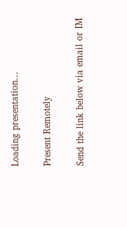Loading presentation...

Present Remotely

Send the link below via email or IM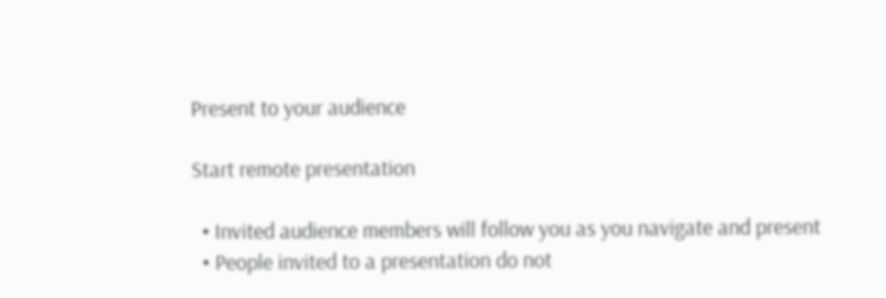Present to your audience

Start remote presentation

  • Invited audience members will follow you as you navigate and present
  • People invited to a presentation do not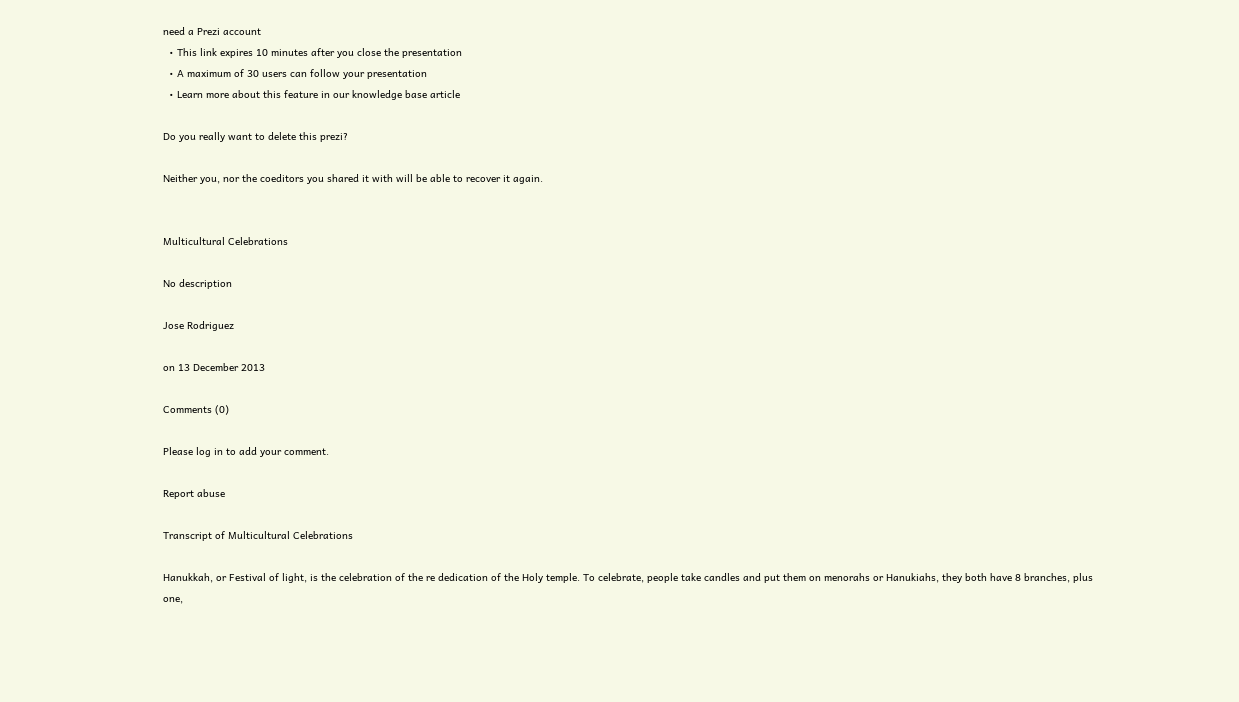need a Prezi account
  • This link expires 10 minutes after you close the presentation
  • A maximum of 30 users can follow your presentation
  • Learn more about this feature in our knowledge base article

Do you really want to delete this prezi?

Neither you, nor the coeditors you shared it with will be able to recover it again.


Multicultural Celebrations

No description

Jose Rodriguez

on 13 December 2013

Comments (0)

Please log in to add your comment.

Report abuse

Transcript of Multicultural Celebrations

Hanukkah, or Festival of light, is the celebration of the re dedication of the Holy temple. To celebrate, people take candles and put them on menorahs or Hanukiahs, they both have 8 branches, plus one,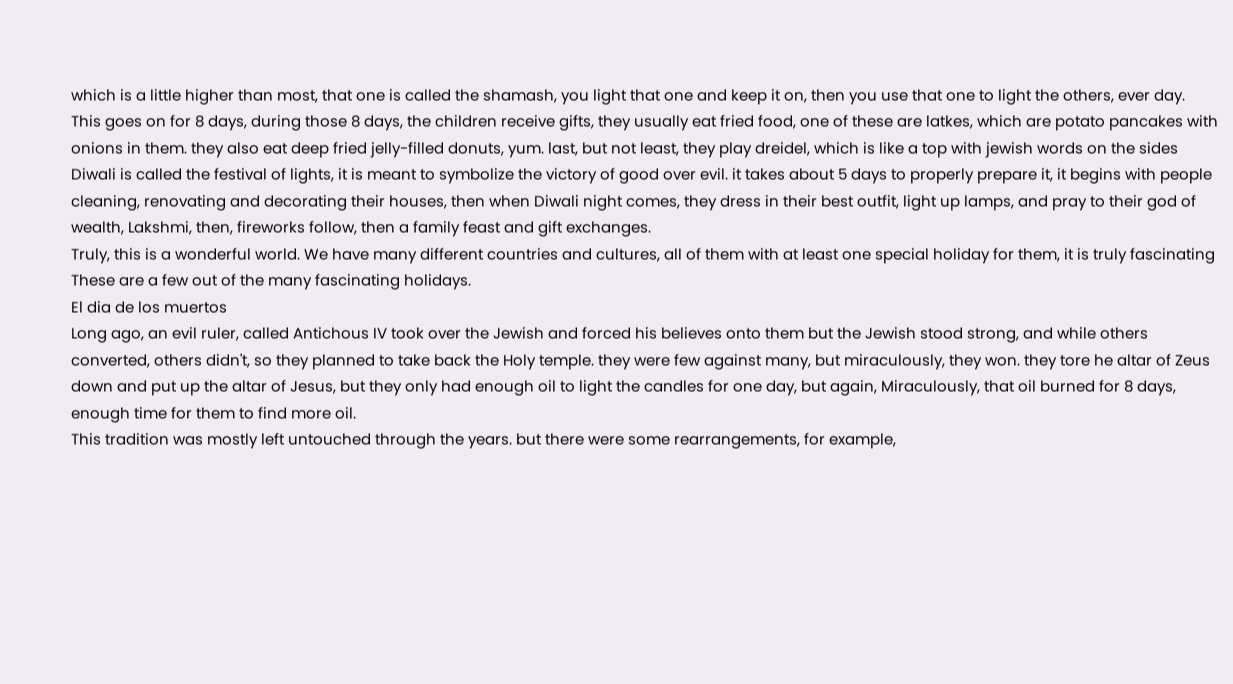which is a little higher than most, that one is called the shamash, you light that one and keep it on, then you use that one to light the others, ever day.
This goes on for 8 days, during those 8 days, the children receive gifts, they usually eat fried food, one of these are latkes, which are potato pancakes with onions in them. they also eat deep fried jelly-filled donuts, yum. last, but not least, they play dreidel, which is like a top with jewish words on the sides
Diwali is called the festival of lights, it is meant to symbolize the victory of good over evil. it takes about 5 days to properly prepare it, it begins with people cleaning, renovating and decorating their houses, then when Diwali night comes, they dress in their best outfit, light up lamps, and pray to their god of wealth, Lakshmi, then, fireworks follow, then a family feast and gift exchanges.
Truly, this is a wonderful world. We have many different countries and cultures, all of them with at least one special holiday for them, it is truly fascinating
These are a few out of the many fascinating holidays.
El dia de los muertos
Long ago, an evil ruler, called Antichous IV took over the Jewish and forced his believes onto them but the Jewish stood strong, and while others converted, others didn't, so they planned to take back the Holy temple. they were few against many, but miraculously, they won. they tore he altar of Zeus down and put up the altar of Jesus, but they only had enough oil to light the candles for one day, but again, Miraculously, that oil burned for 8 days, enough time for them to find more oil.
This tradition was mostly left untouched through the years. but there were some rearrangements, for example,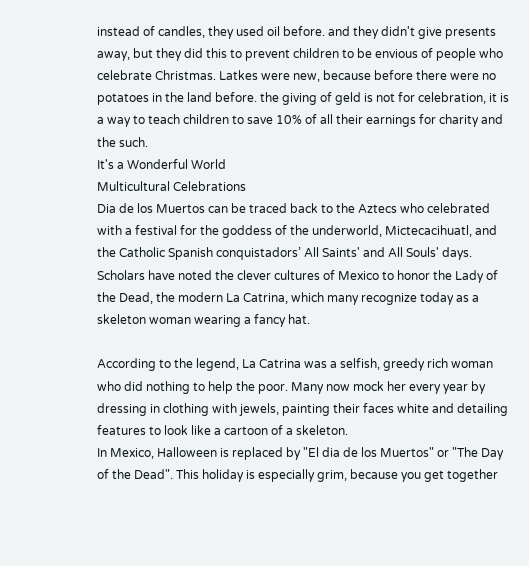instead of candles, they used oil before. and they didn't give presents away, but they did this to prevent children to be envious of people who celebrate Christmas. Latkes were new, because before there were no potatoes in the land before. the giving of geld is not for celebration, it is a way to teach children to save 10% of all their earnings for charity and the such.
It's a Wonderful World
Multicultural Celebrations
Dia de los Muertos can be traced back to the Aztecs who celebrated with a festival for the goddess of the underworld, Mictecacihuatl, and the Catholic Spanish conquistadors’ All Saints' and All Souls' days. Scholars have noted the clever cultures of Mexico to honor the Lady of the Dead, the modern La Catrina, which many recognize today as a skeleton woman wearing a fancy hat.

According to the legend, La Catrina was a selfish, greedy rich woman who did nothing to help the poor. Many now mock her every year by dressing in clothing with jewels, painting their faces white and detailing features to look like a cartoon of a skeleton.
In Mexico, Halloween is replaced by "El dia de los Muertos" or "The Day of the Dead". This holiday is especially grim, because you get together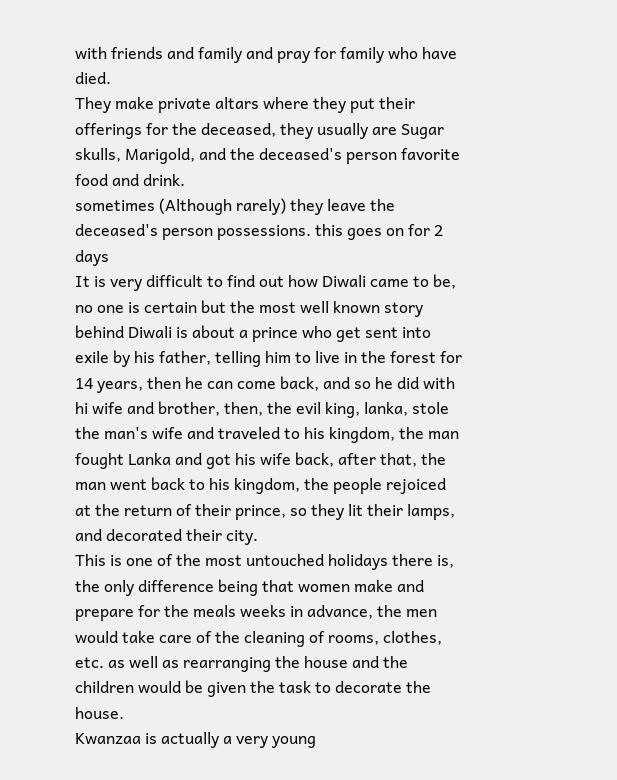with friends and family and pray for family who have died.
They make private altars where they put their offerings for the deceased, they usually are Sugar skulls, Marigold, and the deceased's person favorite food and drink.
sometimes (Although rarely) they leave the deceased's person possessions. this goes on for 2 days
It is very difficult to find out how Diwali came to be, no one is certain but the most well known story behind Diwali is about a prince who get sent into exile by his father, telling him to live in the forest for 14 years, then he can come back, and so he did with hi wife and brother, then, the evil king, lanka, stole the man's wife and traveled to his kingdom, the man fought Lanka and got his wife back, after that, the man went back to his kingdom, the people rejoiced at the return of their prince, so they lit their lamps, and decorated their city.
This is one of the most untouched holidays there is, the only difference being that women make and prepare for the meals weeks in advance, the men would take care of the cleaning of rooms, clothes, etc. as well as rearranging the house and the children would be given the task to decorate the house.
Kwanzaa is actually a very young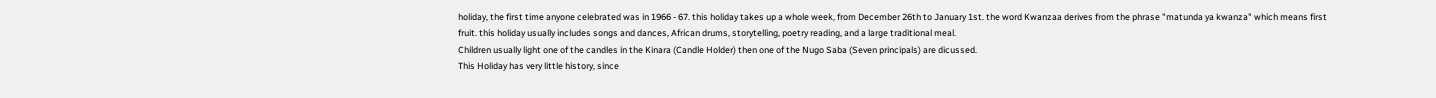holiday, the first time anyone celebrated was in 1966 - 67. this holiday takes up a whole week, from December 26th to January 1st. the word Kwanzaa derives from the phrase "matunda ya kwanza" which means first fruit. this holiday usually includes songs and dances, African drums, storytelling, poetry reading, and a large traditional meal.
Children usually light one of the candles in the Kinara (Candle Holder) then one of the Nugo Saba (Seven principals) are dicussed.
This Holiday has very little history, since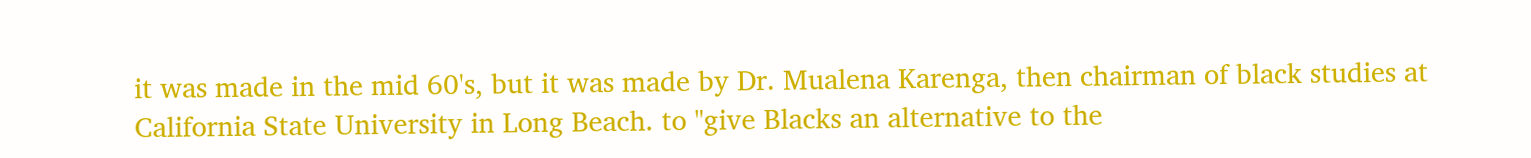it was made in the mid 60's, but it was made by Dr. Mualena Karenga, then chairman of black studies at California State University in Long Beach. to "give Blacks an alternative to the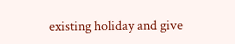existing holiday and give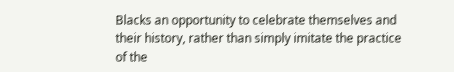Blacks an opportunity to celebrate themselves and their history, rather than simply imitate the practice of the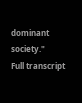dominant society."
Full transcript